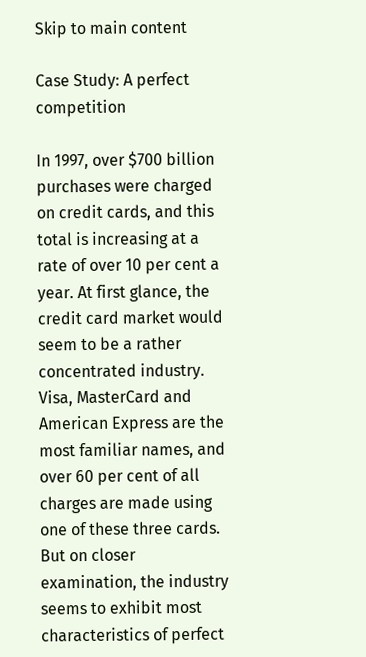Skip to main content

Case Study: A perfect competition

In 1997, over $700 billion purchases were charged on credit cards, and this total is increasing at a rate of over 10 per cent a year. At first glance, the credit card market would seem to be a rather concentrated industry. Visa, MasterCard and American Express are the most familiar names, and over 60 per cent of all charges are made using one of these three cards. But on closer examination, the industry seems to exhibit most characteristics of perfect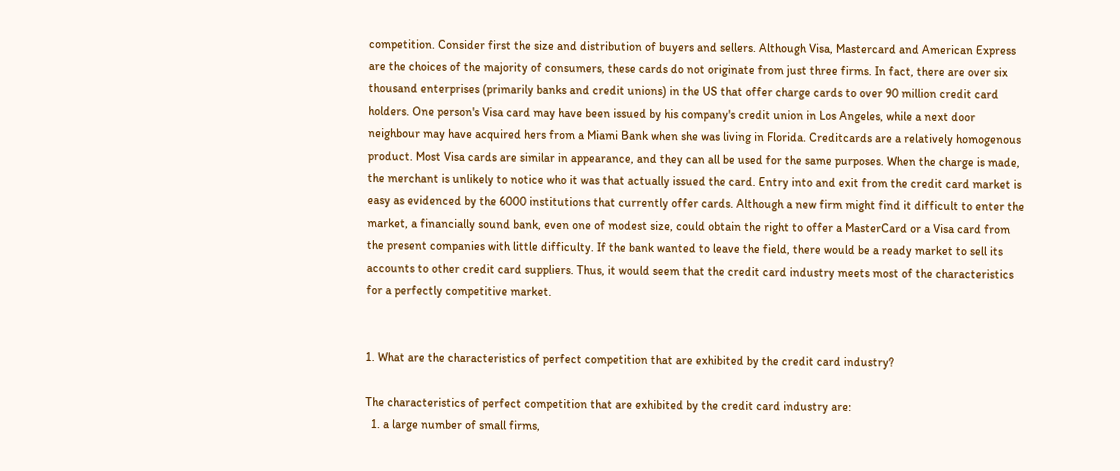competition. Consider first the size and distribution of buyers and sellers. Although Visa, Mastercard and American Express are the choices of the majority of consumers, these cards do not originate from just three firms. In fact, there are over six thousand enterprises (primarily banks and credit unions) in the US that offer charge cards to over 90 million credit card holders. One person's Visa card may have been issued by his company's credit union in Los Angeles, while a next door neighbour may have acquired hers from a Miami Bank when she was living in Florida. Creditcards are a relatively homogenous product. Most Visa cards are similar in appearance, and they can all be used for the same purposes. When the charge is made, the merchant is unlikely to notice who it was that actually issued the card. Entry into and exit from the credit card market is easy as evidenced by the 6000 institutions that currently offer cards. Although a new firm might find it difficult to enter the market, a financially sound bank, even one of modest size, could obtain the right to offer a MasterCard or a Visa card from the present companies with little difficulty. If the bank wanted to leave the field, there would be a ready market to sell its accounts to other credit card suppliers. Thus, it would seem that the credit card industry meets most of the characteristics for a perfectly competitive market.


1. What are the characteristics of perfect competition that are exhibited by the credit card industry?

The characteristics of perfect competition that are exhibited by the credit card industry are:
  1. a large number of small firms,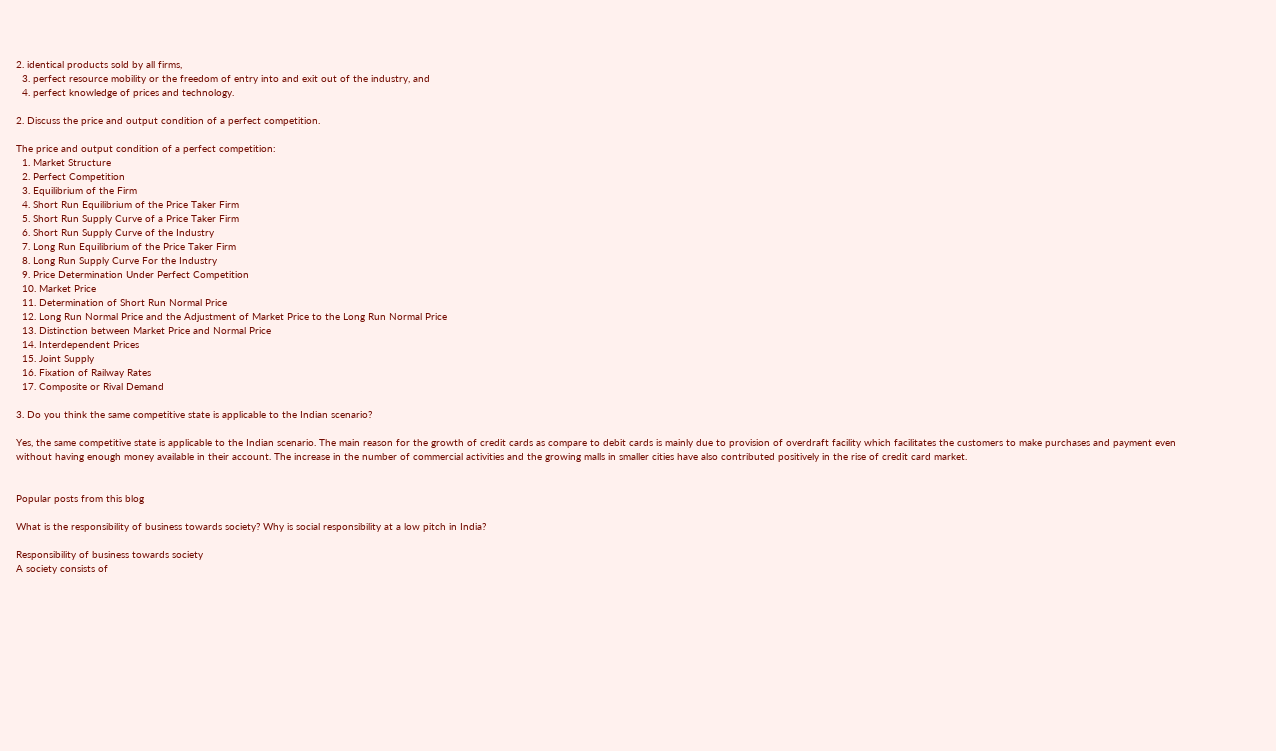2. identical products sold by all firms,
  3. perfect resource mobility or the freedom of entry into and exit out of the industry, and
  4. perfect knowledge of prices and technology.

2. Discuss the price and output condition of a perfect competition.

The price and output condition of a perfect competition:
  1. Market Structure
  2. Perfect Competition
  3. Equilibrium of the Firm
  4. Short Run Equilibrium of the Price Taker Firm
  5. Short Run Supply Curve of a Price Taker Firm
  6. Short Run Supply Curve of the Industry
  7. Long Run Equilibrium of the Price Taker Firm
  8. Long Run Supply Curve For the Industry
  9. Price Determination Under Perfect Competition
  10. Market Price
  11. Determination of Short Run Normal Price
  12. Long Run Normal Price and the Adjustment of Market Price to the Long Run Normal Price
  13. Distinction between Market Price and Normal Price
  14. Interdependent Prices
  15. Joint Supply
  16. Fixation of Railway Rates
  17. Composite or Rival Demand

3. Do you think the same competitive state is applicable to the Indian scenario?

Yes, the same competitive state is applicable to the Indian scenario. The main reason for the growth of credit cards as compare to debit cards is mainly due to provision of overdraft facility which facilitates the customers to make purchases and payment even without having enough money available in their account. The increase in the number of commercial activities and the growing malls in smaller cities have also contributed positively in the rise of credit card market.


Popular posts from this blog

What is the responsibility of business towards society? Why is social responsibility at a low pitch in India?

Responsibility of business towards society
A society consists of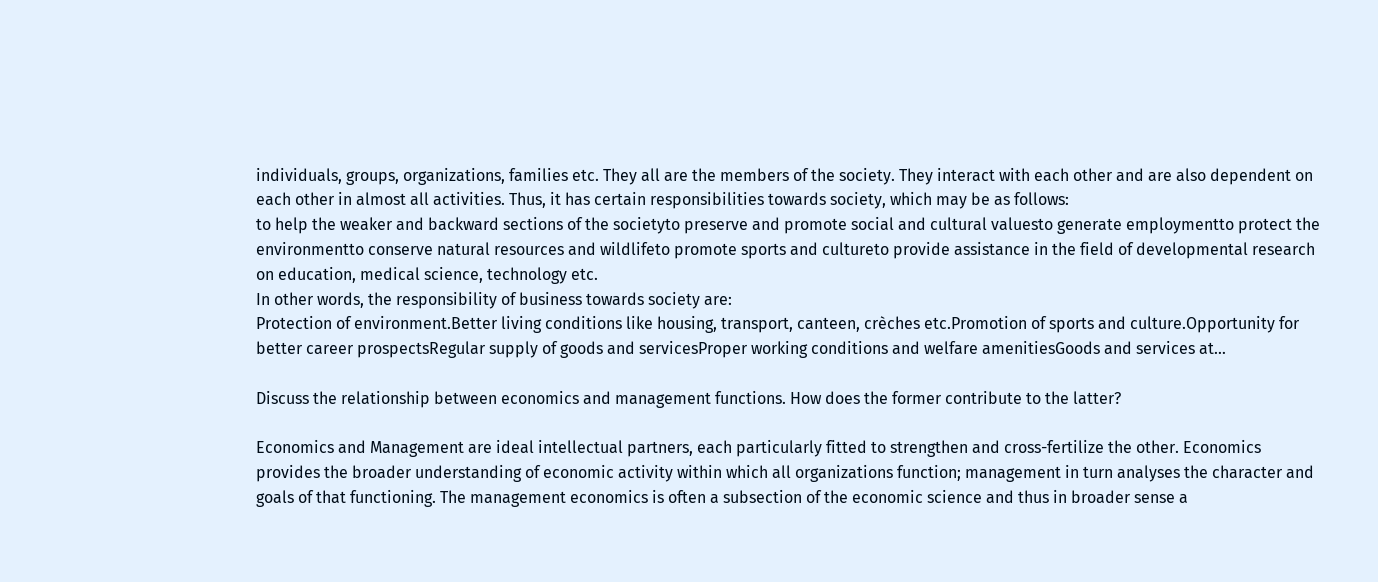individuals, groups, organizations, families etc. They all are the members of the society. They interact with each other and are also dependent on each other in almost all activities. Thus, it has certain responsibilities towards society, which may be as follows:
to help the weaker and backward sections of the societyto preserve and promote social and cultural valuesto generate employmentto protect the environmentto conserve natural resources and wildlifeto promote sports and cultureto provide assistance in the field of developmental research on education, medical science, technology etc.
In other words, the responsibility of business towards society are:
Protection of environment.Better living conditions like housing, transport, canteen, crèches etc.Promotion of sports and culture.Opportunity for better career prospectsRegular supply of goods and servicesProper working conditions and welfare amenitiesGoods and services at…

Discuss the relationship between economics and management functions. How does the former contribute to the latter?

Economics and Management are ideal intellectual partners, each particularly fitted to strengthen and cross-fertilize the other. Economics provides the broader understanding of economic activity within which all organizations function; management in turn analyses the character and goals of that functioning. The management economics is often a subsection of the economic science and thus in broader sense a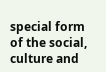special form of the social, culture and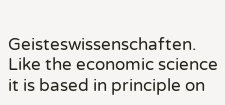Geisteswissenschaften. Like the economic science it is based in principle on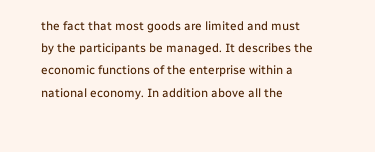the fact that most goods are limited and must by the participants be managed. It describes the economic functions of the enterprise within a national economy. In addition above all the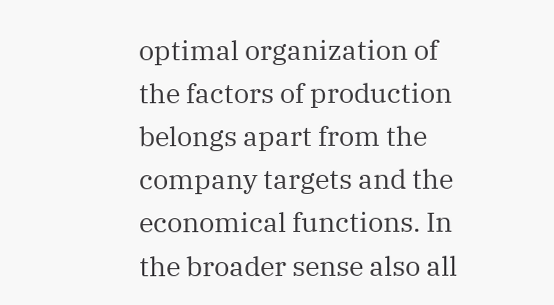optimal organization of the factors of production belongs apart from the company targets and the economical functions. In the broader sense also all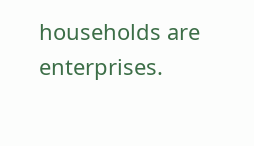households are enterprises.